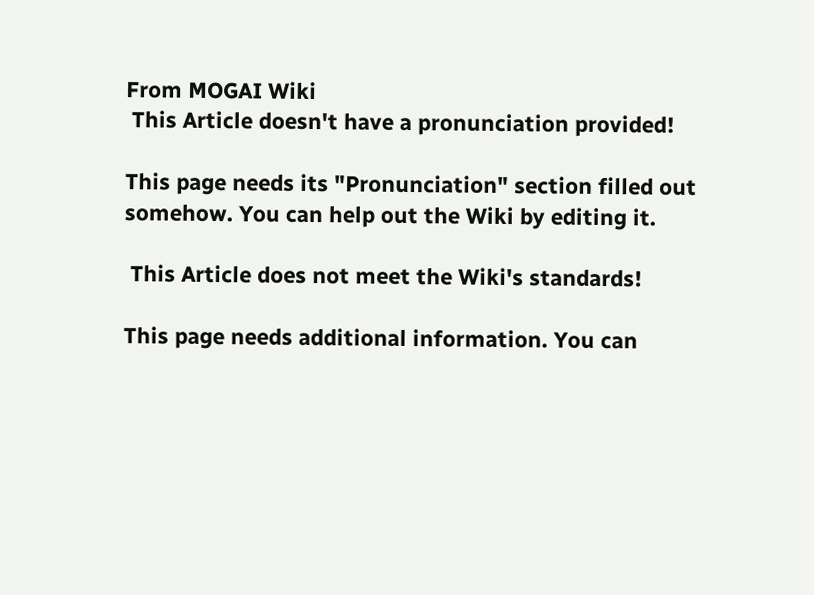From MOGAI Wiki
 This Article doesn't have a pronunciation provided!

This page needs its "Pronunciation" section filled out somehow. You can help out the Wiki by editing it.

 This Article does not meet the Wiki's standards!

This page needs additional information. You can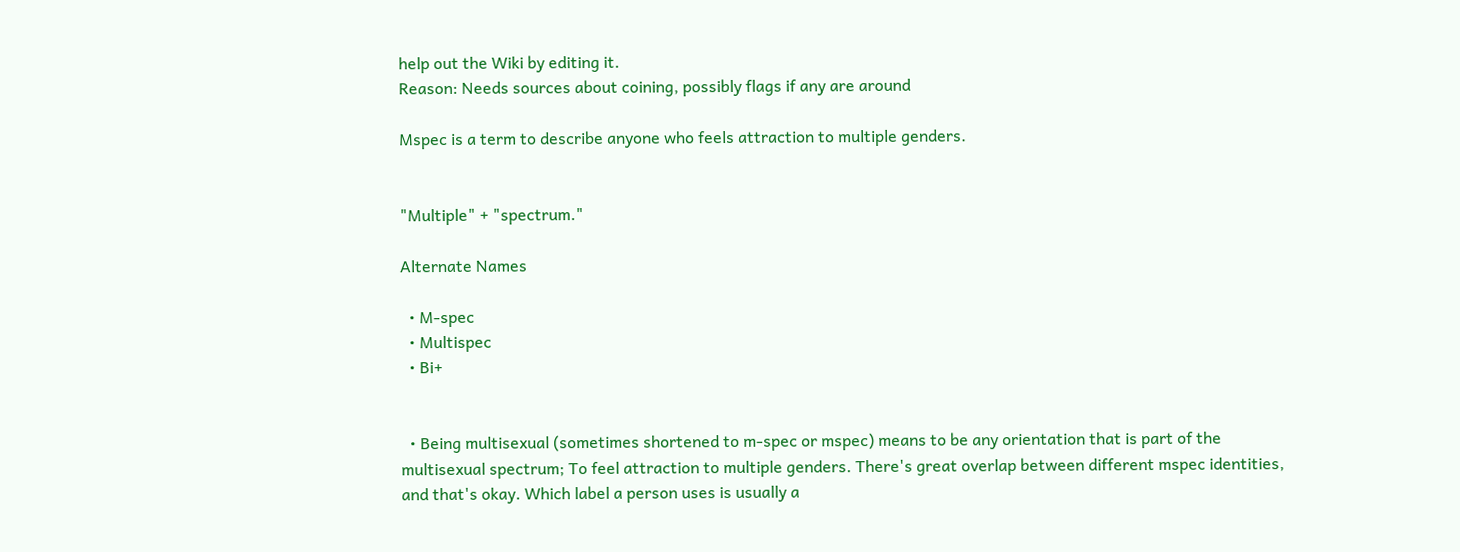help out the Wiki by editing it.
Reason: Needs sources about coining, possibly flags if any are around

Mspec is a term to describe anyone who feels attraction to multiple genders.


"Multiple" + "spectrum."

Alternate Names

  • M-spec
  • Multispec
  • Bi+


  • Being multisexual (sometimes shortened to m-spec or mspec) means to be any orientation that is part of the multisexual spectrum; To feel attraction to multiple genders. There's great overlap between different mspec identities, and that's okay. Which label a person uses is usually a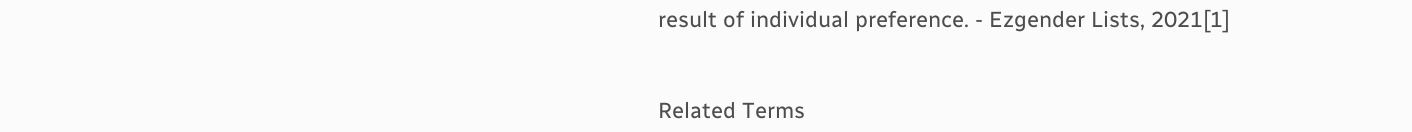result of individual preference. - Ezgender Lists, 2021[1]


Related Terms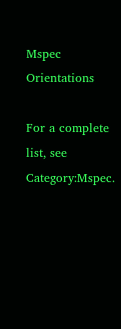Mspec Orientations

For a complete list, see Category:Mspec.